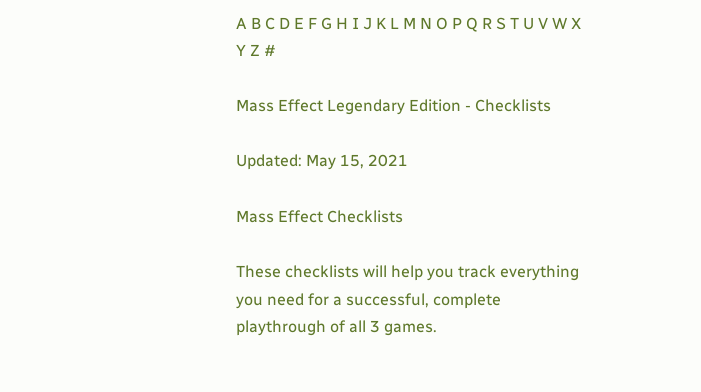A B C D E F G H I J K L M N O P Q R S T U V W X Y Z #

Mass Effect Legendary Edition - Checklists

Updated: May 15, 2021

Mass Effect Checklists

These checklists will help you track everything you need for a successful, complete playthrough of all 3 games.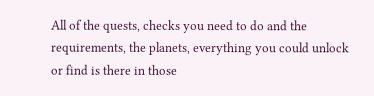All of the quests, checks you need to do and the requirements, the planets, everything you could unlock or find is there in those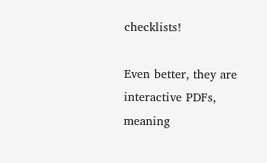checklists!

Even better, they are interactive PDFs, meaning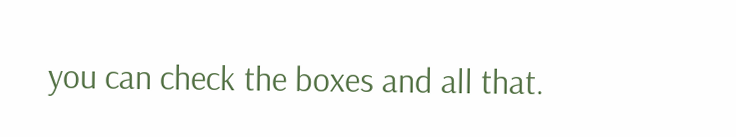you can check the boxes and all that.